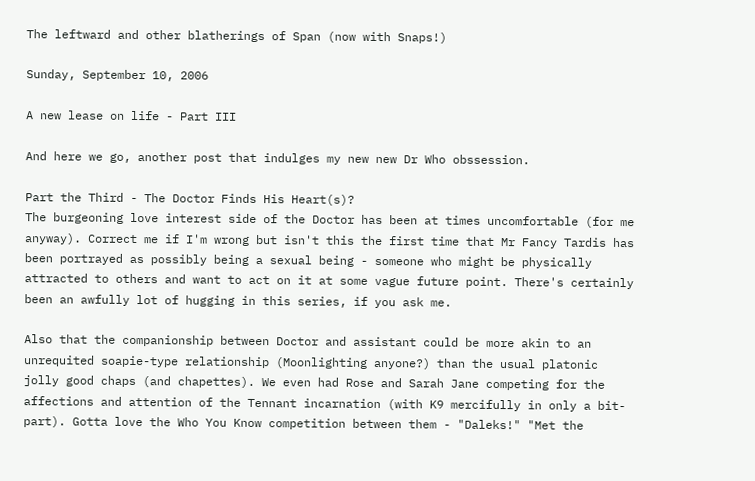The leftward and other blatherings of Span (now with Snaps!)

Sunday, September 10, 2006

A new lease on life - Part III

And here we go, another post that indulges my new new Dr Who obssession.

Part the Third - The Doctor Finds His Heart(s)?
The burgeoning love interest side of the Doctor has been at times uncomfortable (for me anyway). Correct me if I'm wrong but isn't this the first time that Mr Fancy Tardis has been portrayed as possibly being a sexual being - someone who might be physically attracted to others and want to act on it at some vague future point. There's certainly been an awfully lot of hugging in this series, if you ask me.

Also that the companionship between Doctor and assistant could be more akin to an unrequited soapie-type relationship (Moonlighting anyone?) than the usual platonic jolly good chaps (and chapettes). We even had Rose and Sarah Jane competing for the affections and attention of the Tennant incarnation (with K9 mercifully in only a bit-part). Gotta love the Who You Know competition between them - "Daleks!" "Met the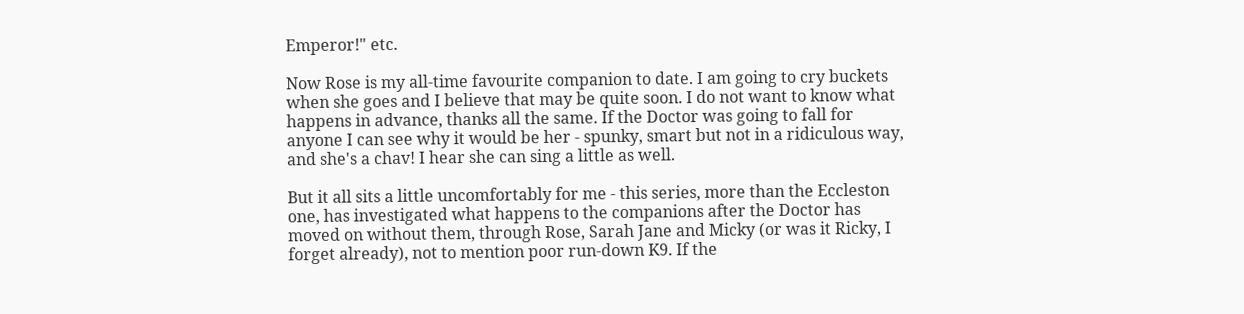Emperor!" etc.

Now Rose is my all-time favourite companion to date. I am going to cry buckets when she goes and I believe that may be quite soon. I do not want to know what happens in advance, thanks all the same. If the Doctor was going to fall for anyone I can see why it would be her - spunky, smart but not in a ridiculous way, and she's a chav! I hear she can sing a little as well.

But it all sits a little uncomfortably for me - this series, more than the Eccleston one, has investigated what happens to the companions after the Doctor has moved on without them, through Rose, Sarah Jane and Micky (or was it Ricky, I forget already), not to mention poor run-down K9. If the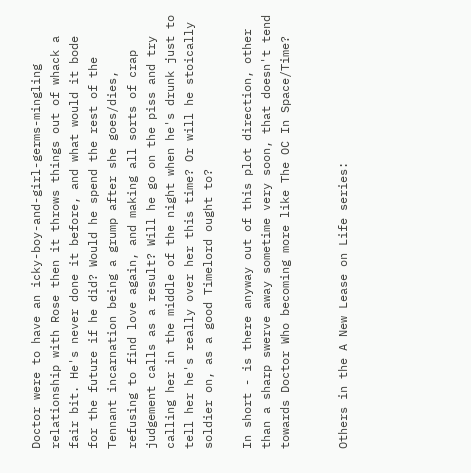Doctor were to have an icky-boy-and-girl-germs-mingling relationship with Rose then it throws things out of whack a fair bit. He's never done it before, and what would it bode for the future if he did? Would he spend the rest of the Tennant incarnation being a grump after she goes/dies, refusing to find love again, and making all sorts of crap judgement calls as a result? Will he go on the piss and try calling her in the middle of the night when he's drunk just to tell her he's really over her this time? Or will he stoically soldier on, as a good Timelord ought to?

In short - is there anyway out of this plot direction, other than a sharp swerve away sometime very soon, that doesn't tend towards Doctor Who becoming more like The OC In Space/Time?


Others in the A New Lease on Life series: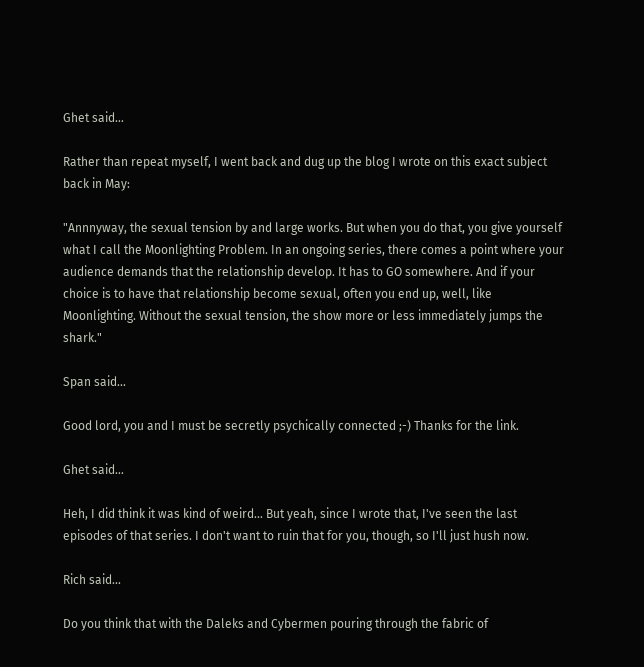Ghet said...

Rather than repeat myself, I went back and dug up the blog I wrote on this exact subject back in May:

"Annnyway, the sexual tension by and large works. But when you do that, you give yourself what I call the Moonlighting Problem. In an ongoing series, there comes a point where your audience demands that the relationship develop. It has to GO somewhere. And if your choice is to have that relationship become sexual, often you end up, well, like Moonlighting. Without the sexual tension, the show more or less immediately jumps the shark."

Span said...

Good lord, you and I must be secretly psychically connected ;-) Thanks for the link.

Ghet said...

Heh, I did think it was kind of weird... But yeah, since I wrote that, I've seen the last episodes of that series. I don't want to ruin that for you, though, so I'll just hush now.

Rich said...

Do you think that with the Daleks and Cybermen pouring through the fabric of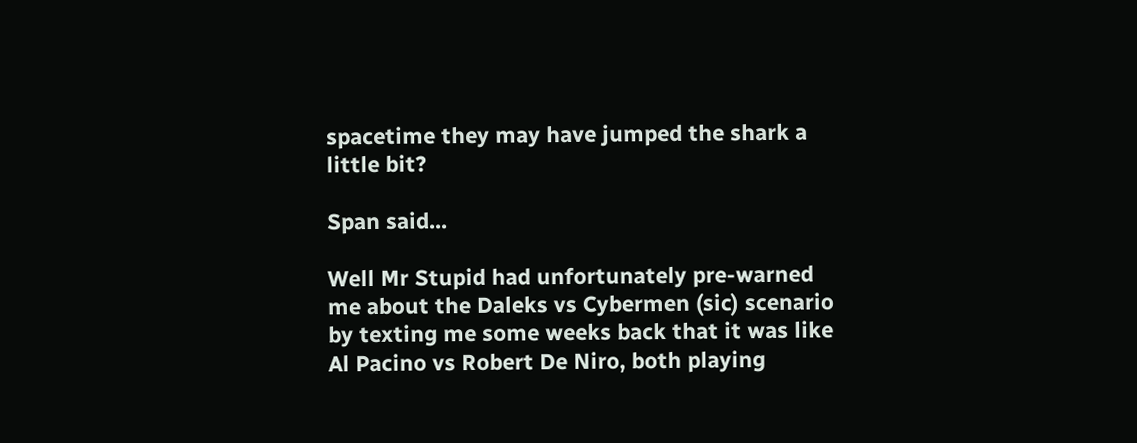spacetime they may have jumped the shark a little bit?

Span said...

Well Mr Stupid had unfortunately pre-warned me about the Daleks vs Cybermen (sic) scenario by texting me some weeks back that it was like Al Pacino vs Robert De Niro, both playing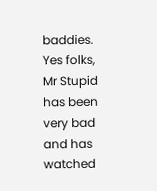baddies. Yes folks, Mr Stupid has been very bad and has watched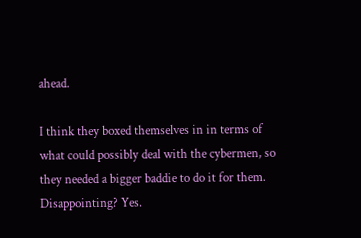ahead.

I think they boxed themselves in in terms of what could possibly deal with the cybermen, so they needed a bigger baddie to do it for them. Disappointing? Yes.